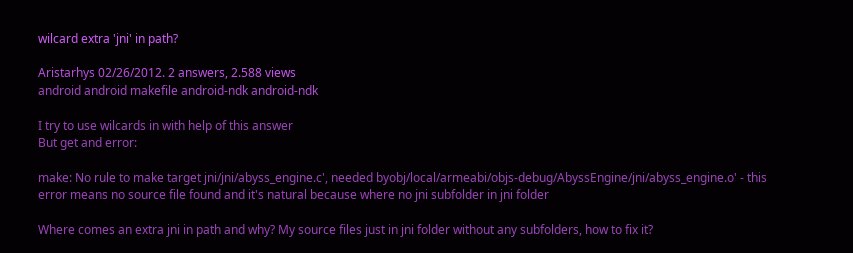wilcard extra 'jni' in path?

Aristarhys 02/26/2012. 2 answers, 2.588 views
android android makefile android-ndk android-ndk

I try to use wilcards in with help of this answer
But get and error:

make: No rule to make target jni/jni/abyss_engine.c', needed byobj/local/armeabi/objs-debug/AbyssEngine/jni/abyss_engine.o' - this error means no source file found and it's natural because where no jni subfolder in jni folder

Where comes an extra jni in path and why? My source files just in jni folder without any subfolders, how to fix it?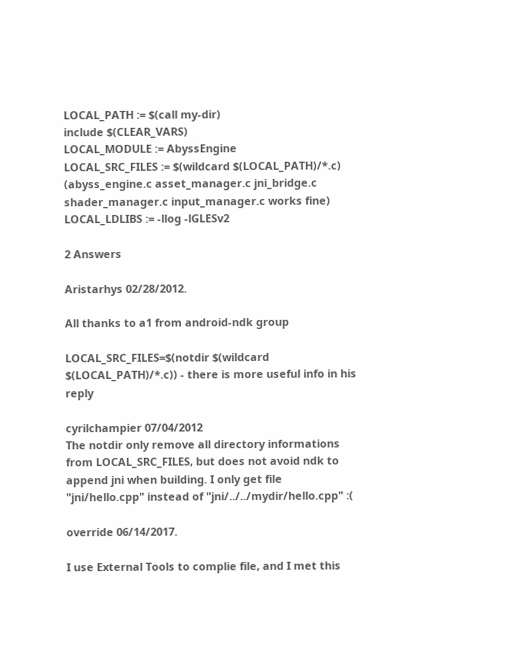LOCAL_PATH := $(call my-dir)
include $(CLEAR_VARS)
LOCAL_MODULE := AbyssEngine
LOCAL_SRC_FILES := $(wildcard $(LOCAL_PATH)/*.c)
(abyss_engine.c asset_manager.c jni_bridge.c shader_manager.c input_manager.c works fine)
LOCAL_LDLIBS := -llog -lGLESv2

2 Answers

Aristarhys 02/28/2012.

All thanks to a1 from android-ndk group

LOCAL_SRC_FILES=$(notdir $(wildcard $(LOCAL_PATH)/*.c)) - there is more useful info in his reply

cyrilchampier 07/04/2012
The notdir only remove all directory informations from LOCAL_SRC_FILES, but does not avoid ndk to append jni when building. I only get file "jni/hello.cpp" instead of "jni/../../mydir/hello.cpp" :(

override 06/14/2017.

I use External Tools to complie file, and I met this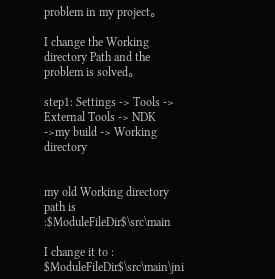problem in my project。

I change the Working directory Path and the problem is solved。

step1: Settings -> Tools -> External Tools -> NDK ->my build -> Working directory


my old Working directory path is :$ModuleFileDir$\src\main

I change it to : $ModuleFileDir$\src\main\jni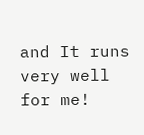and It runs very well for me!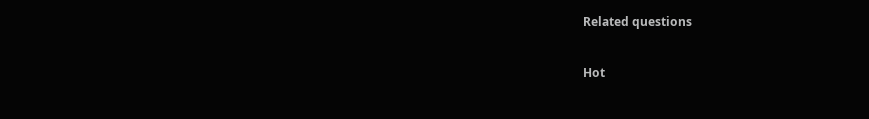Related questions

Hot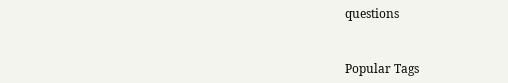questions


Popular Tags